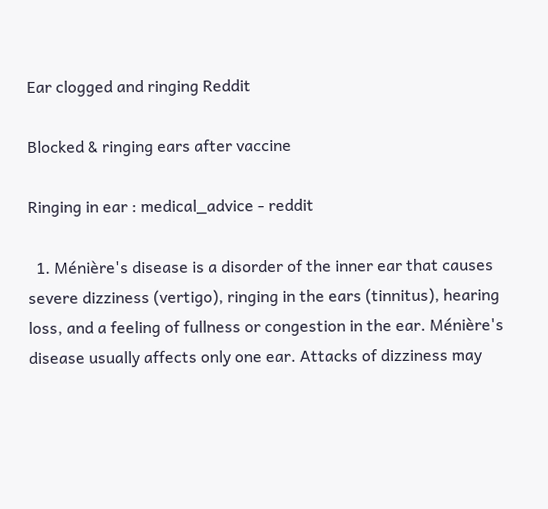Ear clogged and ringing Reddit

Blocked & ringing ears after vaccine

Ringing in ear : medical_advice - reddit

  1. Ménière's disease is a disorder of the inner ear that causes severe dizziness (vertigo), ringing in the ears (tinnitus), hearing loss, and a feeling of fullness or congestion in the ear. Ménière's disease usually affects only one ear. Attacks of dizziness may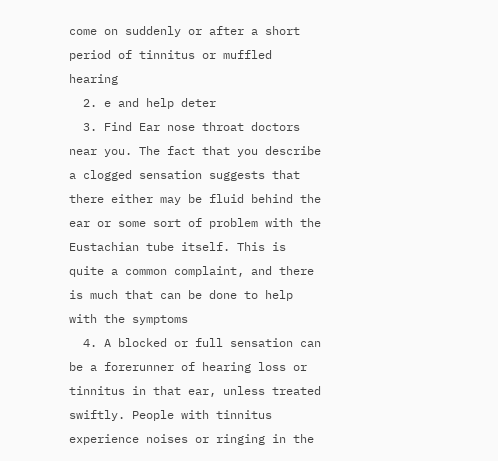come on suddenly or after a short period of tinnitus or muffled hearing
  2. e and help deter
  3. Find Ear nose throat doctors near you. The fact that you describe a clogged sensation suggests that there either may be fluid behind the ear or some sort of problem with the Eustachian tube itself. This is quite a common complaint, and there is much that can be done to help with the symptoms
  4. A blocked or full sensation can be a forerunner of hearing loss or tinnitus in that ear, unless treated swiftly. People with tinnitus experience noises or ringing in the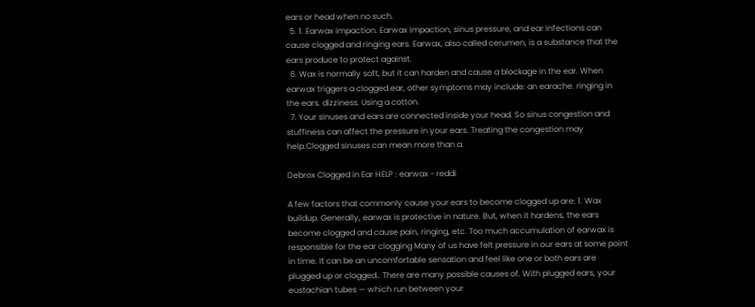ears or head when no such.
  5. 1. Earwax impaction. Earwax impaction, sinus pressure, and ear infections can cause clogged and ringing ears. Earwax, also called cerumen, is a substance that the ears produce to protect against.
  6. Wax is normally soft, but it can harden and cause a blockage in the ear. When earwax triggers a clogged ear, other symptoms may include: an earache. ringing in the ears. dizziness. Using a cotton.
  7. Your sinuses and ears are connected inside your head. So sinus congestion and stuffiness can affect the pressure in your ears. Treating the congestion may help.Clogged sinuses can mean more than a.

Debrox Clogged in Ear HELP : earwax - reddi

A few factors that commonly cause your ears to become clogged up are: 1. Wax buildup. Generally, earwax is protective in nature. But, when it hardens, the ears become clogged and cause pain, ringing, etc. Too much accumulation of earwax is responsible for the ear clogging Many of us have felt pressure in our ears at some point in time. It can be an uncomfortable sensation and feel like one or both ears are plugged up or clogged.. There are many possible causes of. With plugged ears, your eustachian tubes — which run between your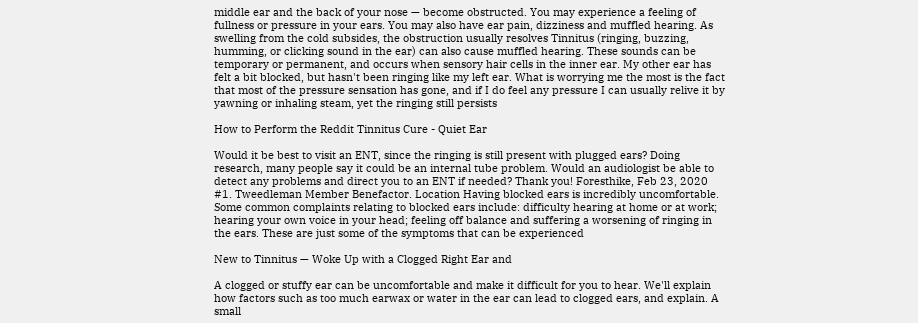middle ear and the back of your nose — become obstructed. You may experience a feeling of fullness or pressure in your ears. You may also have ear pain, dizziness and muffled hearing. As swelling from the cold subsides, the obstruction usually resolves Tinnitus (ringing, buzzing, humming, or clicking sound in the ear) can also cause muffled hearing. These sounds can be temporary or permanent, and occurs when sensory hair cells in the inner ear. My other ear has felt a bit blocked, but hasn't been ringing like my left ear. What is worrying me the most is the fact that most of the pressure sensation has gone, and if I do feel any pressure I can usually relive it by yawning or inhaling steam, yet the ringing still persists

How to Perform the Reddit Tinnitus Cure - Quiet Ear

Would it be best to visit an ENT, since the ringing is still present with plugged ears? Doing research, many people say it could be an internal tube problem. Would an audiologist be able to detect any problems and direct you to an ENT if needed? Thank you! Foresthike, Feb 23, 2020 #1. Tweedleman Member Benefactor. Location Having blocked ears is incredibly uncomfortable. Some common complaints relating to blocked ears include: difficulty hearing at home or at work; hearing your own voice in your head; feeling off balance and suffering a worsening of ringing in the ears. These are just some of the symptoms that can be experienced

New to Tinnitus — Woke Up with a Clogged Right Ear and

A clogged or stuffy ear can be uncomfortable and make it difficult for you to hear. We'll explain how factors such as too much earwax or water in the ear can lead to clogged ears, and explain. A small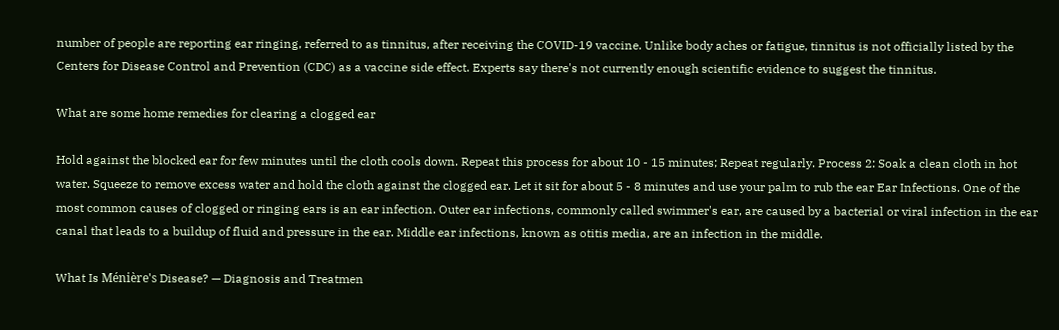number of people are reporting ear ringing, referred to as tinnitus, after receiving the COVID-19 vaccine. Unlike body aches or fatigue, tinnitus is not officially listed by the Centers for Disease Control and Prevention (CDC) as a vaccine side effect. Experts say there's not currently enough scientific evidence to suggest the tinnitus.

What are some home remedies for clearing a clogged ear

Hold against the blocked ear for few minutes until the cloth cools down. Repeat this process for about 10 - 15 minutes; Repeat regularly. Process 2: Soak a clean cloth in hot water. Squeeze to remove excess water and hold the cloth against the clogged ear. Let it sit for about 5 - 8 minutes and use your palm to rub the ear Ear Infections. One of the most common causes of clogged or ringing ears is an ear infection. Outer ear infections, commonly called swimmer's ear, are caused by a bacterial or viral infection in the ear canal that leads to a buildup of fluid and pressure in the ear. Middle ear infections, known as otitis media, are an infection in the middle.

What Is Ménière's Disease? — Diagnosis and Treatmen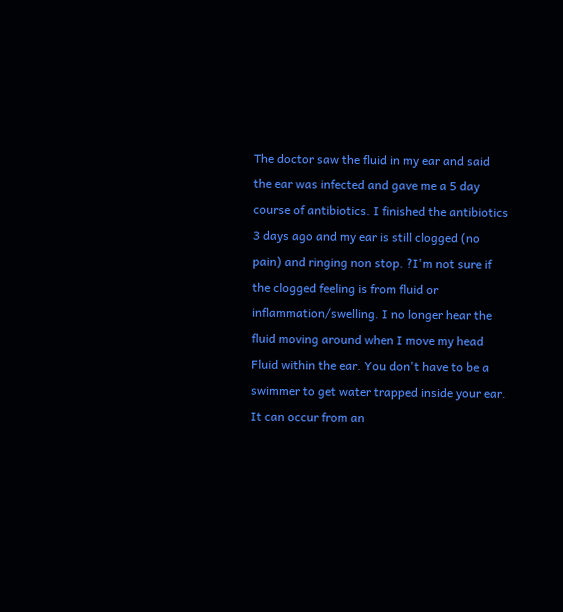The doctor saw the fluid in my ear and said the ear was infected and gave me a 5 day course of antibiotics. I finished the antibiotics 3 days ago and my ear is still clogged (no pain) and ringing non stop. ?I'm not sure if the clogged feeling is from fluid or inflammation/swelling. I no longer hear the fluid moving around when I move my head Fluid within the ear. You don't have to be a swimmer to get water trapped inside your ear. It can occur from an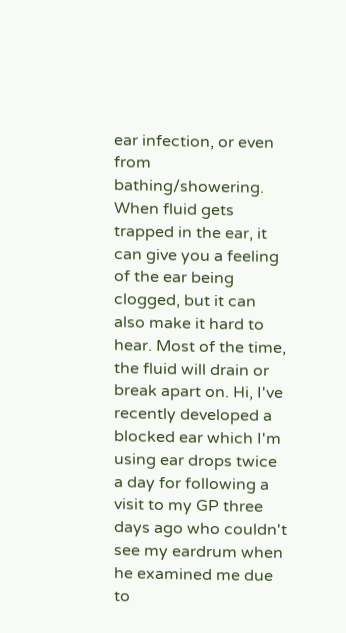ear infection, or even from bathing/showering. When fluid gets trapped in the ear, it can give you a feeling of the ear being clogged, but it can also make it hard to hear. Most of the time, the fluid will drain or break apart on. Hi, I've recently developed a blocked ear which I'm using ear drops twice a day for following a visit to my GP three days ago who couldn't see my eardrum when he examined me due to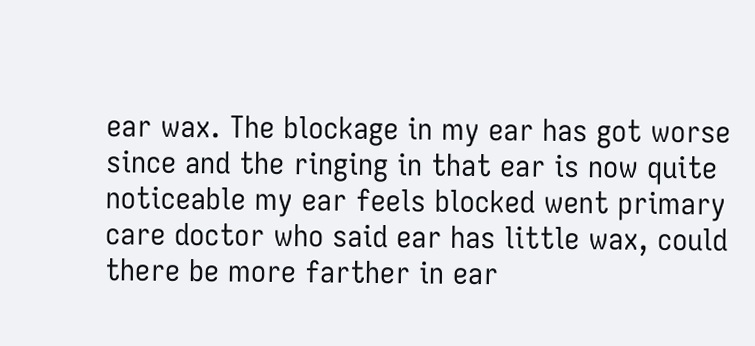ear wax. The blockage in my ear has got worse since and the ringing in that ear is now quite noticeable my ear feels blocked went primary care doctor who said ear has little wax, could there be more farther in ear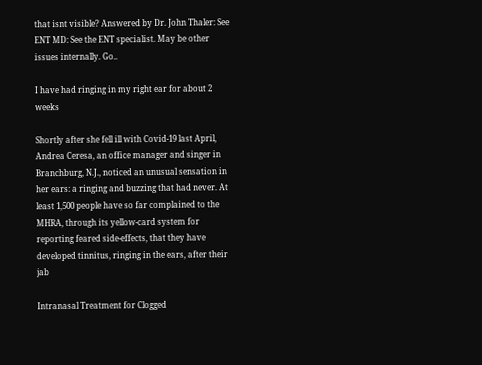that isnt visible? Answered by Dr. John Thaler: See ENT MD: See the ENT specialist. May be other issues internally. Go..

I have had ringing in my right ear for about 2 weeks

Shortly after she fell ill with Covid-19 last April, Andrea Ceresa, an office manager and singer in Branchburg, N.J., noticed an unusual sensation in her ears: a ringing and buzzing that had never. At least 1,500 people have so far complained to the MHRA, through its yellow-card system for reporting feared side-effects, that they have developed tinnitus, ringing in the ears, after their jab

Intranasal Treatment for Clogged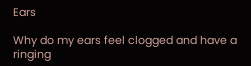Ears

Why do my ears feel clogged and have a ringing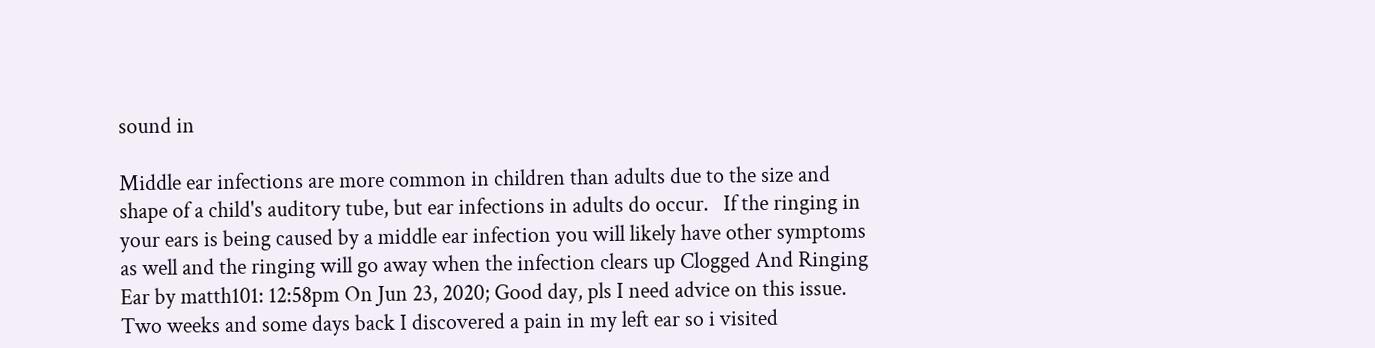sound in

Middle ear infections are more common in children than adults due to the size and shape of a child's auditory tube, but ear infections in adults do occur.   If the ringing in your ears is being caused by a middle ear infection you will likely have other symptoms as well and the ringing will go away when the infection clears up Clogged And Ringing Ear by matth101: 12:58pm On Jun 23, 2020; Good day, pls I need advice on this issue. Two weeks and some days back I discovered a pain in my left ear so i visited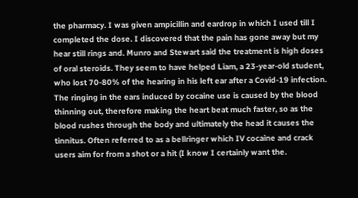the pharmacy. I was given ampicillin and eardrop in which I used till I completed the dose. I discovered that the pain has gone away but my hear still rings and. Munro and Stewart said the treatment is high doses of oral steroids. They seem to have helped Liam, a 23-year-old student, who lost 70-80% of the hearing in his left ear after a Covid-19 infection. The ringing in the ears induced by cocaine use is caused by the blood thinning out, therefore making the heart beat much faster, so as the blood rushes through the body and ultimately the head it causes the tinnitus. Often referred to as a bellringer which IV cocaine and crack users aim for from a shot or a hit (I know I certainly want the.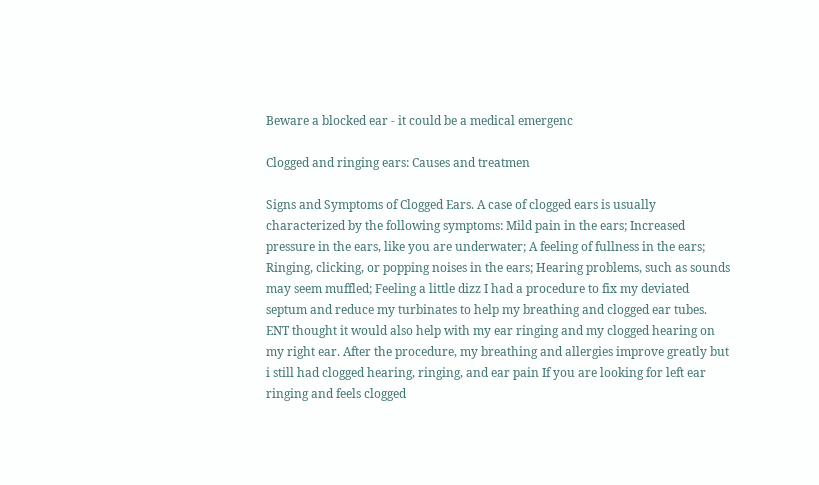Beware a blocked ear - it could be a medical emergenc

Clogged and ringing ears: Causes and treatmen

Signs and Symptoms of Clogged Ears. A case of clogged ears is usually characterized by the following symptoms: Mild pain in the ears; Increased pressure in the ears, like you are underwater; A feeling of fullness in the ears; Ringing, clicking, or popping noises in the ears; Hearing problems, such as sounds may seem muffled; Feeling a little dizz I had a procedure to fix my deviated septum and reduce my turbinates to help my breathing and clogged ear tubes. ENT thought it would also help with my ear ringing and my clogged hearing on my right ear. After the procedure, my breathing and allergies improve greatly but i still had clogged hearing, ringing, and ear pain If you are looking for left ear ringing and feels clogged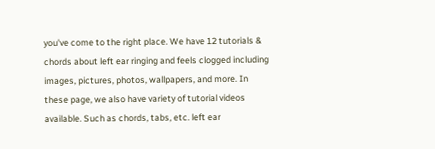you've come to the right place. We have 12 tutorials & chords about left ear ringing and feels clogged including images, pictures, photos, wallpapers, and more. In these page, we also have variety of tutorial videos available. Such as chords, tabs, etc. left ear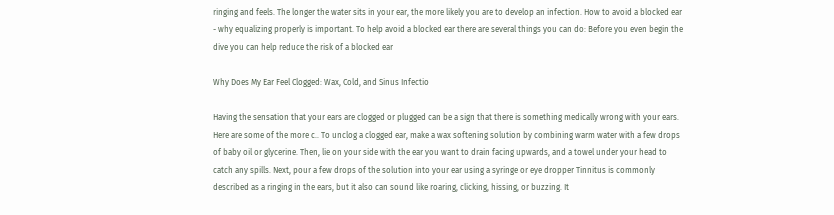ringing and feels. The longer the water sits in your ear, the more likely you are to develop an infection. How to avoid a blocked ear - why equalizing properly is important. To help avoid a blocked ear there are several things you can do: Before you even begin the dive you can help reduce the risk of a blocked ear

Why Does My Ear Feel Clogged: Wax, Cold, and Sinus Infectio

Having the sensation that your ears are clogged or plugged can be a sign that there is something medically wrong with your ears. Here are some of the more c.. To unclog a clogged ear, make a wax softening solution by combining warm water with a few drops of baby oil or glycerine. Then, lie on your side with the ear you want to drain facing upwards, and a towel under your head to catch any spills. Next, pour a few drops of the solution into your ear using a syringe or eye dropper Tinnitus is commonly described as a ringing in the ears, but it also can sound like roaring, clicking, hissing, or buzzing. It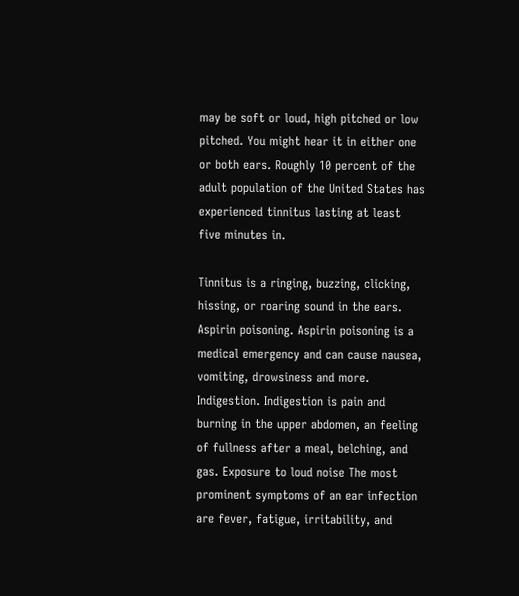may be soft or loud, high pitched or low pitched. You might hear it in either one or both ears. Roughly 10 percent of the adult population of the United States has experienced tinnitus lasting at least five minutes in.

Tinnitus is a ringing, buzzing, clicking, hissing, or roaring sound in the ears. Aspirin poisoning. Aspirin poisoning is a medical emergency and can cause nausea, vomiting, drowsiness and more. Indigestion. Indigestion is pain and burning in the upper abdomen, an feeling of fullness after a meal, belching, and gas. Exposure to loud noise The most prominent symptoms of an ear infection are fever, fatigue, irritability, and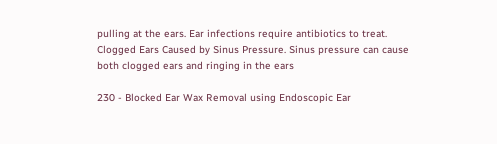pulling at the ears. Ear infections require antibiotics to treat. Clogged Ears Caused by Sinus Pressure. Sinus pressure can cause both clogged ears and ringing in the ears

230 - Blocked Ear Wax Removal using Endoscopic Ear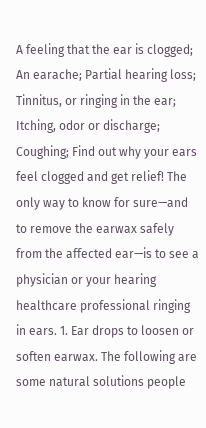A feeling that the ear is clogged; An earache; Partial hearing loss; Tinnitus, or ringing in the ear; Itching, odor or discharge; Coughing; Find out why your ears feel clogged and get relief! The only way to know for sure—and to remove the earwax safely from the affected ear—is to see a physician or your hearing healthcare professional ringing in ears. 1. Ear drops to loosen or soften earwax. The following are some natural solutions people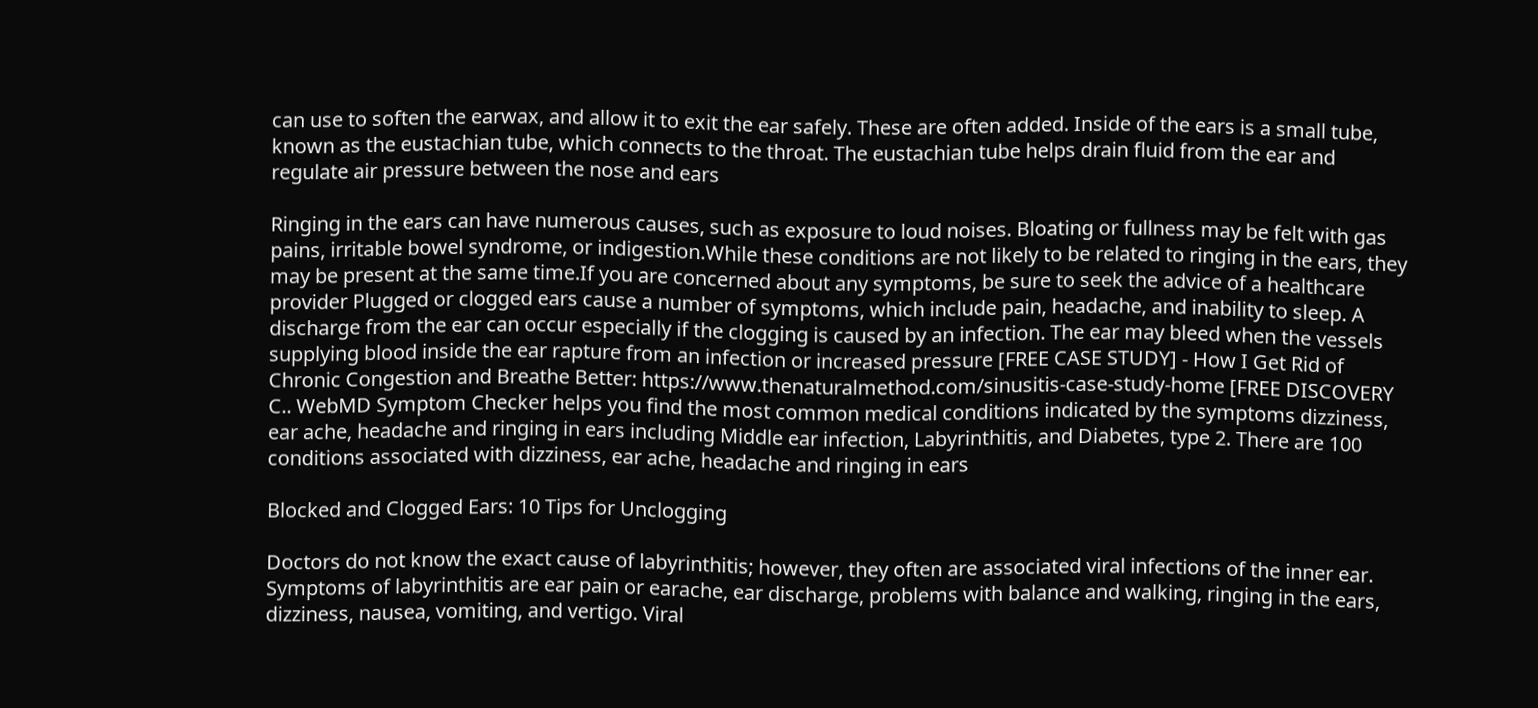can use to soften the earwax, and allow it to exit the ear safely. These are often added. Inside of the ears is a small tube, known as the eustachian tube, which connects to the throat. The eustachian tube helps drain fluid from the ear and regulate air pressure between the nose and ears

Ringing in the ears can have numerous causes, such as exposure to loud noises. Bloating or fullness may be felt with gas pains, irritable bowel syndrome, or indigestion.While these conditions are not likely to be related to ringing in the ears, they may be present at the same time.If you are concerned about any symptoms, be sure to seek the advice of a healthcare provider Plugged or clogged ears cause a number of symptoms, which include pain, headache, and inability to sleep. A discharge from the ear can occur especially if the clogging is caused by an infection. The ear may bleed when the vessels supplying blood inside the ear rapture from an infection or increased pressure [FREE CASE STUDY] - How I Get Rid of Chronic Congestion and Breathe Better: https://www.thenaturalmethod.com/sinusitis-case-study-home [FREE DISCOVERY C.. WebMD Symptom Checker helps you find the most common medical conditions indicated by the symptoms dizziness, ear ache, headache and ringing in ears including Middle ear infection, Labyrinthitis, and Diabetes, type 2. There are 100 conditions associated with dizziness, ear ache, headache and ringing in ears

Blocked and Clogged Ears: 10 Tips for Unclogging

Doctors do not know the exact cause of labyrinthitis; however, they often are associated viral infections of the inner ear. Symptoms of labyrinthitis are ear pain or earache, ear discharge, problems with balance and walking, ringing in the ears, dizziness, nausea, vomiting, and vertigo. Viral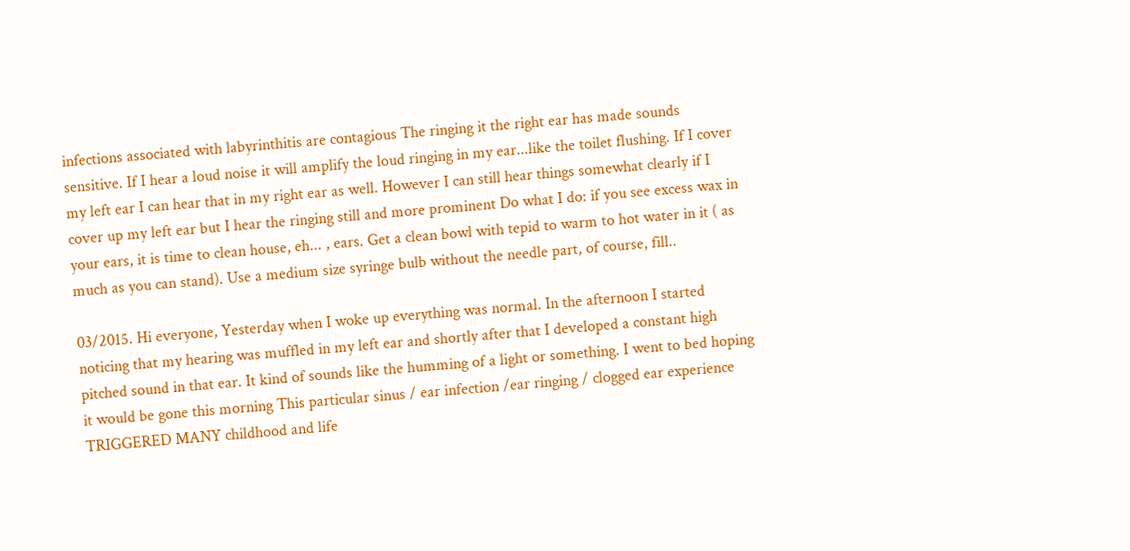infections associated with labyrinthitis are contagious The ringing it the right ear has made sounds sensitive. If I hear a loud noise it will amplify the loud ringing in my ear...like the toilet flushing. If I cover my left ear I can hear that in my right ear as well. However I can still hear things somewhat clearly if I cover up my left ear but I hear the ringing still and more prominent Do what I do: if you see excess wax in your ears, it is time to clean house, eh... , ears. Get a clean bowl with tepid to warm to hot water in it ( as much as you can stand). Use a medium size syringe bulb without the needle part, of course, fill..

03/2015. Hi everyone, Yesterday when I woke up everything was normal. In the afternoon I started noticing that my hearing was muffled in my left ear and shortly after that I developed a constant high pitched sound in that ear. It kind of sounds like the humming of a light or something. I went to bed hoping it would be gone this morning This particular sinus / ear infection /ear ringing / clogged ear experience TRIGGERED MANY childhood and life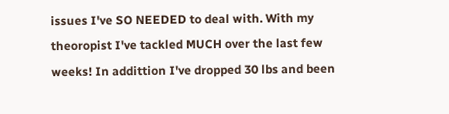issues I've SO NEEDED to deal with. With my theoropist I've tackled MUCH over the last few weeks! In addittion I've dropped 30 lbs and been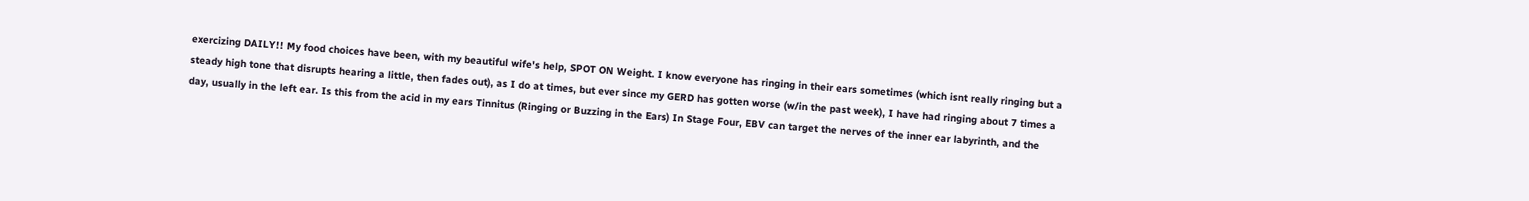exercizing DAILY!! My food choices have been, with my beautiful wife's help, SPOT ON Weight. I know everyone has ringing in their ears sometimes (which isnt really ringing but a steady high tone that disrupts hearing a little, then fades out), as I do at times, but ever since my GERD has gotten worse (w/in the past week), I have had ringing about 7 times a day, usually in the left ear. Is this from the acid in my ears Tinnitus (Ringing or Buzzing in the Ears) In Stage Four, EBV can target the nerves of the inner ear labyrinth, and the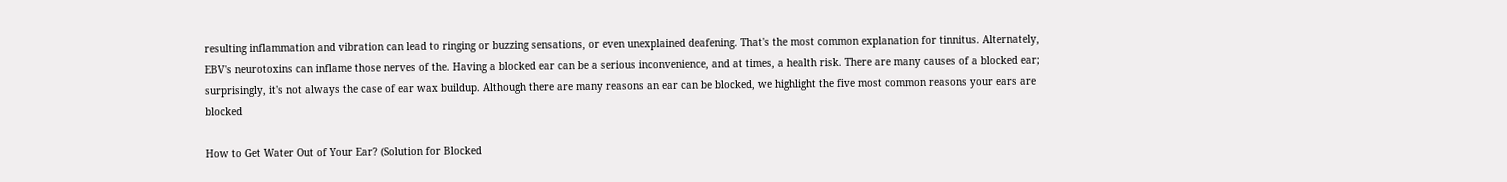resulting inflammation and vibration can lead to ringing or buzzing sensations, or even unexplained deafening. That's the most common explanation for tinnitus. Alternately, EBV's neurotoxins can inflame those nerves of the. Having a blocked ear can be a serious inconvenience, and at times, a health risk. There are many causes of a blocked ear; surprisingly, it's not always the case of ear wax buildup. Although there are many reasons an ear can be blocked, we highlight the five most common reasons your ears are blocked

How to Get Water Out of Your Ear? (Solution for Blocked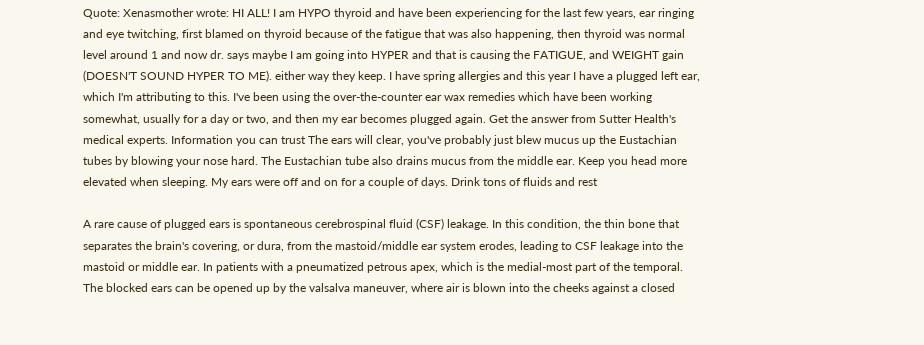Quote: Xenasmother wrote: HI ALL! I am HYPO thyroid and have been experiencing for the last few years, ear ringing and eye twitching, first blamed on thyroid because of the fatigue that was also happening, then thyroid was normal level around 1 and now dr. says maybe I am going into HYPER and that is causing the FATIGUE, and WEIGHT gain (DOESN'T SOUND HYPER TO ME). either way they keep. I have spring allergies and this year I have a plugged left ear, which I'm attributing to this. I've been using the over-the-counter ear wax remedies which have been working somewhat, usually for a day or two, and then my ear becomes plugged again. Get the answer from Sutter Health's medical experts. Information you can trust The ears will clear, you've probably just blew mucus up the Eustachian tubes by blowing your nose hard. The Eustachian tube also drains mucus from the middle ear. Keep you head more elevated when sleeping. My ears were off and on for a couple of days. Drink tons of fluids and rest

A rare cause of plugged ears is spontaneous cerebrospinal fluid (CSF) leakage. In this condition, the thin bone that separates the brain's covering, or dura, from the mastoid/middle ear system erodes, leading to CSF leakage into the mastoid or middle ear. In patients with a pneumatized petrous apex, which is the medial-most part of the temporal. The blocked ears can be opened up by the valsalva maneuver, where air is blown into the cheeks against a closed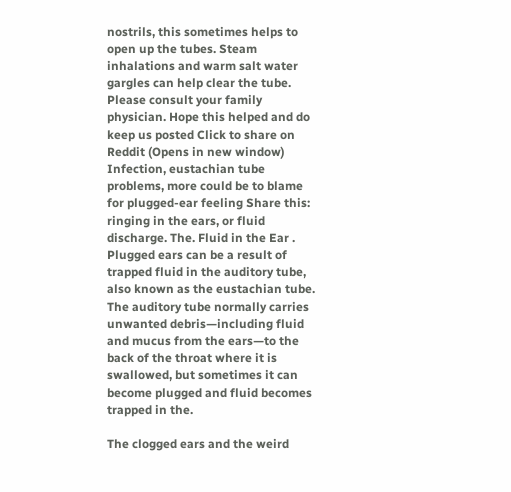nostrils, this sometimes helps to open up the tubes. Steam inhalations and warm salt water gargles can help clear the tube. Please consult your family physician. Hope this helped and do keep us posted Click to share on Reddit (Opens in new window) Infection, eustachian tube problems, more could be to blame for plugged-ear feeling Share this: ringing in the ears, or fluid discharge. The. Fluid in the Ear . Plugged ears can be a result of trapped fluid in the auditory tube, also known as the eustachian tube.   The auditory tube normally carries unwanted debris—including fluid and mucus from the ears—to the back of the throat where it is swallowed, but sometimes it can become plugged and fluid becomes trapped in the.

The clogged ears and the weird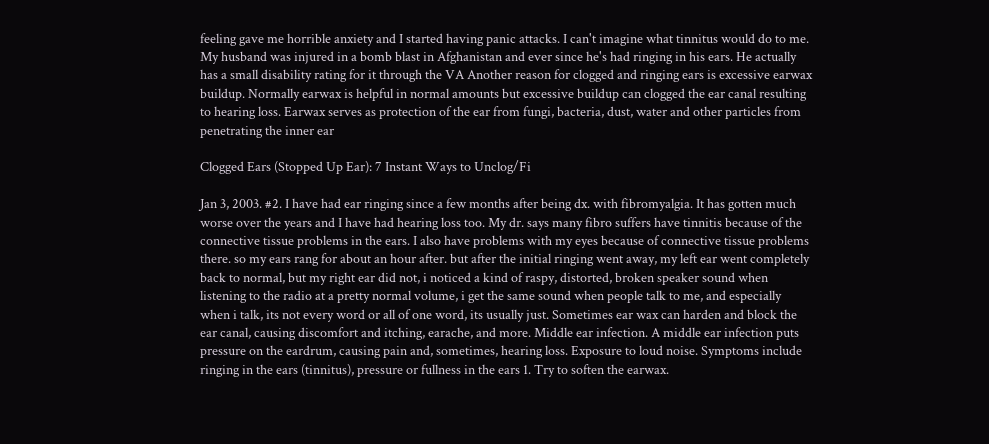feeling gave me horrible anxiety and I started having panic attacks. I can't imagine what tinnitus would do to me. My husband was injured in a bomb blast in Afghanistan and ever since he's had ringing in his ears. He actually has a small disability rating for it through the VA Another reason for clogged and ringing ears is excessive earwax buildup. Normally earwax is helpful in normal amounts but excessive buildup can clogged the ear canal resulting to hearing loss. Earwax serves as protection of the ear from fungi, bacteria, dust, water and other particles from penetrating the inner ear

Clogged Ears (Stopped Up Ear): 7 Instant Ways to Unclog/Fi

Jan 3, 2003. #2. I have had ear ringing since a few months after being dx. with fibromyalgia. It has gotten much worse over the years and I have had hearing loss too. My dr. says many fibro suffers have tinnitis because of the connective tissue problems in the ears. I also have problems with my eyes because of connective tissue problems there. so my ears rang for about an hour after. but after the initial ringing went away, my left ear went completely back to normal, but my right ear did not, i noticed a kind of raspy, distorted, broken speaker sound when listening to the radio at a pretty normal volume, i get the same sound when people talk to me, and especially when i talk, its not every word or all of one word, its usually just. Sometimes ear wax can harden and block the ear canal, causing discomfort and itching, earache, and more. Middle ear infection. A middle ear infection puts pressure on the eardrum, causing pain and, sometimes, hearing loss. Exposure to loud noise. Symptoms include ringing in the ears (tinnitus), pressure or fullness in the ears 1. Try to soften the earwax.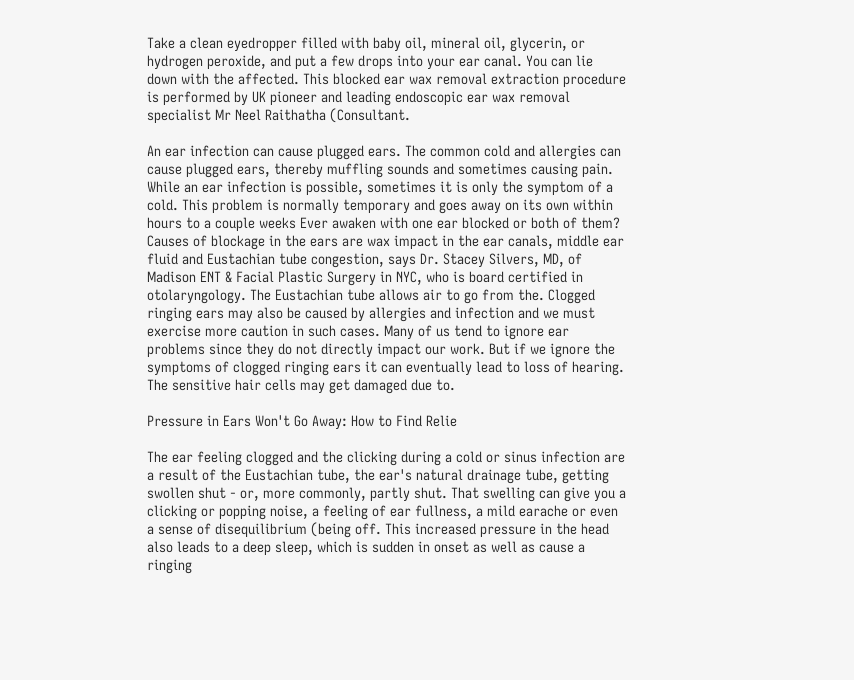Take a clean eyedropper filled with baby oil, mineral oil, glycerin, or hydrogen peroxide, and put a few drops into your ear canal. You can lie down with the affected. This blocked ear wax removal extraction procedure is performed by UK pioneer and leading endoscopic ear wax removal specialist Mr Neel Raithatha (Consultant.

An ear infection can cause plugged ears. The common cold and allergies can cause plugged ears, thereby muffling sounds and sometimes causing pain. While an ear infection is possible, sometimes it is only the symptom of a cold. This problem is normally temporary and goes away on its own within hours to a couple weeks Ever awaken with one ear blocked or both of them? Causes of blockage in the ears are wax impact in the ear canals, middle ear fluid and Eustachian tube congestion, says Dr. Stacey Silvers, MD, of Madison ENT & Facial Plastic Surgery in NYC, who is board certified in otolaryngology. The Eustachian tube allows air to go from the. Clogged ringing ears may also be caused by allergies and infection and we must exercise more caution in such cases. Many of us tend to ignore ear problems since they do not directly impact our work. But if we ignore the symptoms of clogged ringing ears it can eventually lead to loss of hearing. The sensitive hair cells may get damaged due to.

Pressure in Ears Won't Go Away: How to Find Relie

The ear feeling clogged and the clicking during a cold or sinus infection are a result of the Eustachian tube, the ear's natural drainage tube, getting swollen shut - or, more commonly, partly shut. That swelling can give you a clicking or popping noise, a feeling of ear fullness, a mild earache or even a sense of disequilibrium (being off. This increased pressure in the head also leads to a deep sleep, which is sudden in onset as well as cause a ringing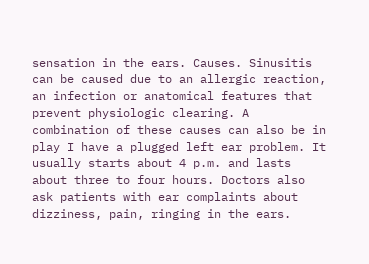sensation in the ears. Causes. Sinusitis can be caused due to an allergic reaction, an infection or anatomical features that prevent physiologic clearing. A combination of these causes can also be in play I have a plugged left ear problem. It usually starts about 4 p.m. and lasts about three to four hours. Doctors also ask patients with ear complaints about dizziness, pain, ringing in the ears.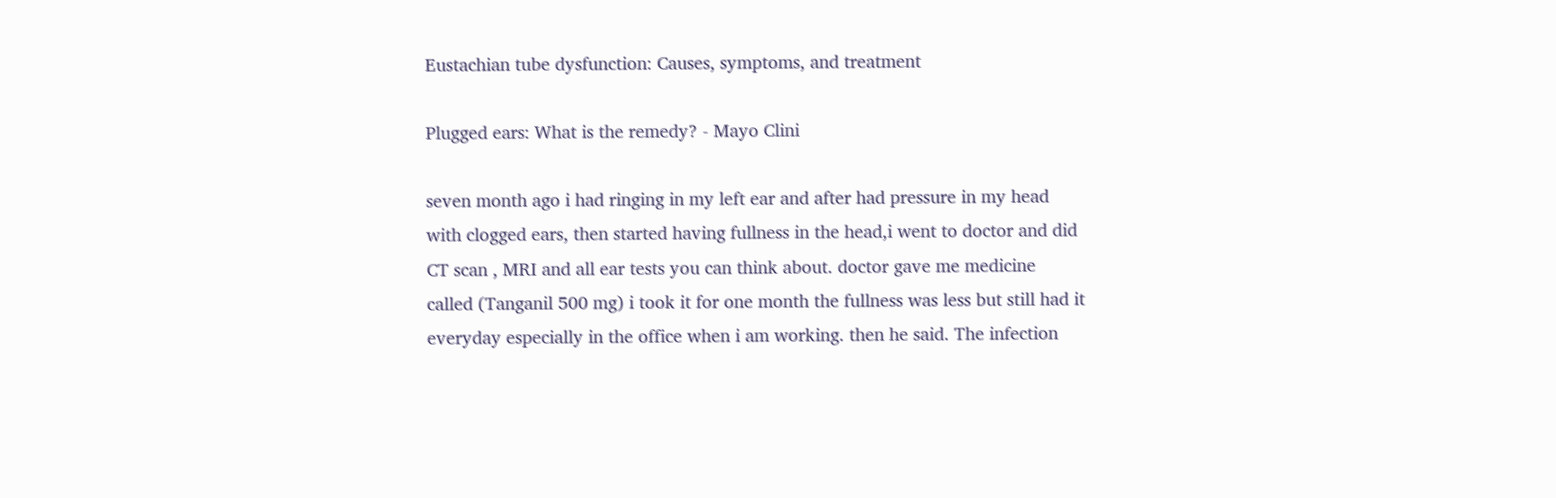Eustachian tube dysfunction: Causes, symptoms, and treatment

Plugged ears: What is the remedy? - Mayo Clini

seven month ago i had ringing in my left ear and after had pressure in my head with clogged ears, then started having fullness in the head,i went to doctor and did CT scan , MRI and all ear tests you can think about. doctor gave me medicine called (Tanganil 500 mg) i took it for one month the fullness was less but still had it everyday especially in the office when i am working. then he said. The infection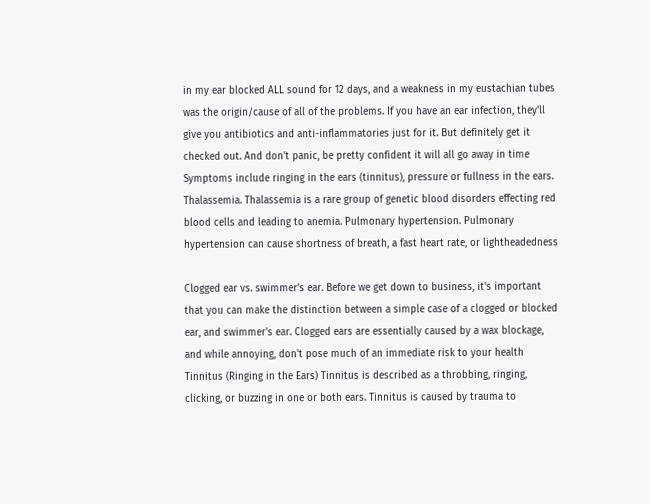in my ear blocked ALL sound for 12 days, and a weakness in my eustachian tubes was the origin/cause of all of the problems. If you have an ear infection, they'll give you antibiotics and anti-inflammatories just for it. But definitely get it checked out. And don't panic, be pretty confident it will all go away in time Symptoms include ringing in the ears (tinnitus), pressure or fullness in the ears. Thalassemia. Thalassemia is a rare group of genetic blood disorders effecting red blood cells and leading to anemia. Pulmonary hypertension. Pulmonary hypertension can cause shortness of breath, a fast heart rate, or lightheadedness

Clogged ear vs. swimmer's ear. Before we get down to business, it's important that you can make the distinction between a simple case of a clogged or blocked ear, and swimmer's ear. Clogged ears are essentially caused by a wax blockage, and while annoying, don't pose much of an immediate risk to your health Tinnitus (Ringing in the Ears) Tinnitus is described as a throbbing, ringing, clicking, or buzzing in one or both ears. Tinnitus is caused by trauma to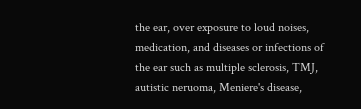the ear, over exposure to loud noises, medication, and diseases or infections of the ear such as multiple sclerosis, TMJ, autistic neruoma, Meniere's disease,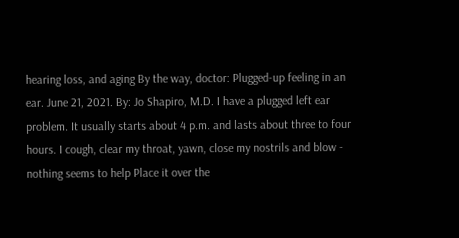hearing loss, and aging By the way, doctor: Plugged-up feeling in an ear. June 21, 2021. By: Jo Shapiro, M.D. I have a plugged left ear problem. It usually starts about 4 p.m. and lasts about three to four hours. I cough, clear my throat, yawn, close my nostrils and blow - nothing seems to help Place it over the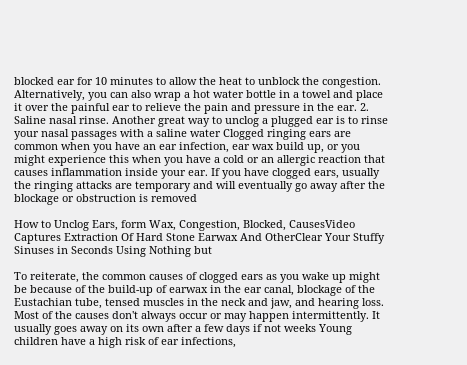blocked ear for 10 minutes to allow the heat to unblock the congestion. Alternatively, you can also wrap a hot water bottle in a towel and place it over the painful ear to relieve the pain and pressure in the ear. 2. Saline nasal rinse. Another great way to unclog a plugged ear is to rinse your nasal passages with a saline water Clogged ringing ears are common when you have an ear infection, ear wax build up, or you might experience this when you have a cold or an allergic reaction that causes inflammation inside your ear. If you have clogged ears, usually the ringing attacks are temporary and will eventually go away after the blockage or obstruction is removed

How to Unclog Ears, form Wax, Congestion, Blocked, CausesVideo Captures Extraction Of Hard Stone Earwax And OtherClear Your Stuffy Sinuses in Seconds Using Nothing but

To reiterate, the common causes of clogged ears as you wake up might be because of the build-up of earwax in the ear canal, blockage of the Eustachian tube, tensed muscles in the neck and jaw, and hearing loss. Most of the causes don't always occur or may happen intermittently. It usually goes away on its own after a few days if not weeks Young children have a high risk of ear infections,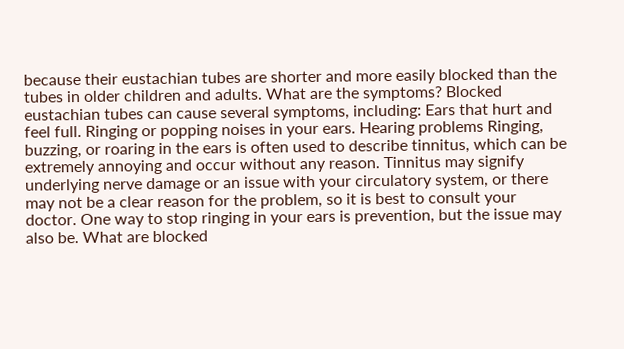because their eustachian tubes are shorter and more easily blocked than the tubes in older children and adults. What are the symptoms? Blocked eustachian tubes can cause several symptoms, including: Ears that hurt and feel full. Ringing or popping noises in your ears. Hearing problems Ringing, buzzing, or roaring in the ears is often used to describe tinnitus, which can be extremely annoying and occur without any reason. Tinnitus may signify underlying nerve damage or an issue with your circulatory system, or there may not be a clear reason for the problem, so it is best to consult your doctor. One way to stop ringing in your ears is prevention, but the issue may also be. What are blocked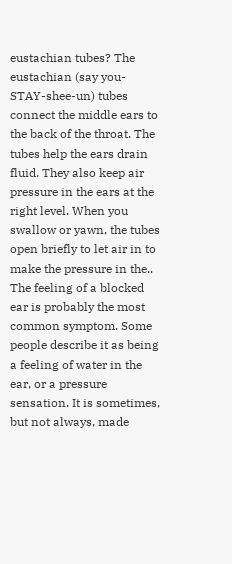eustachian tubes? The eustachian (say you-STAY-shee-un) tubes connect the middle ears to the back of the throat. The tubes help the ears drain fluid. They also keep air pressure in the ears at the right level. When you swallow or yawn, the tubes open briefly to let air in to make the pressure in the.. The feeling of a blocked ear is probably the most common symptom. Some people describe it as being a feeling of water in the ear, or a pressure sensation. It is sometimes, but not always, made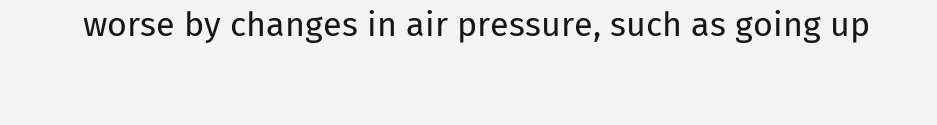worse by changes in air pressure, such as going up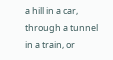a hill in a car, through a tunnel in a train, or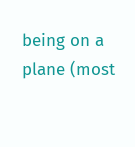being on a plane (most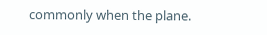commonly when the plane.